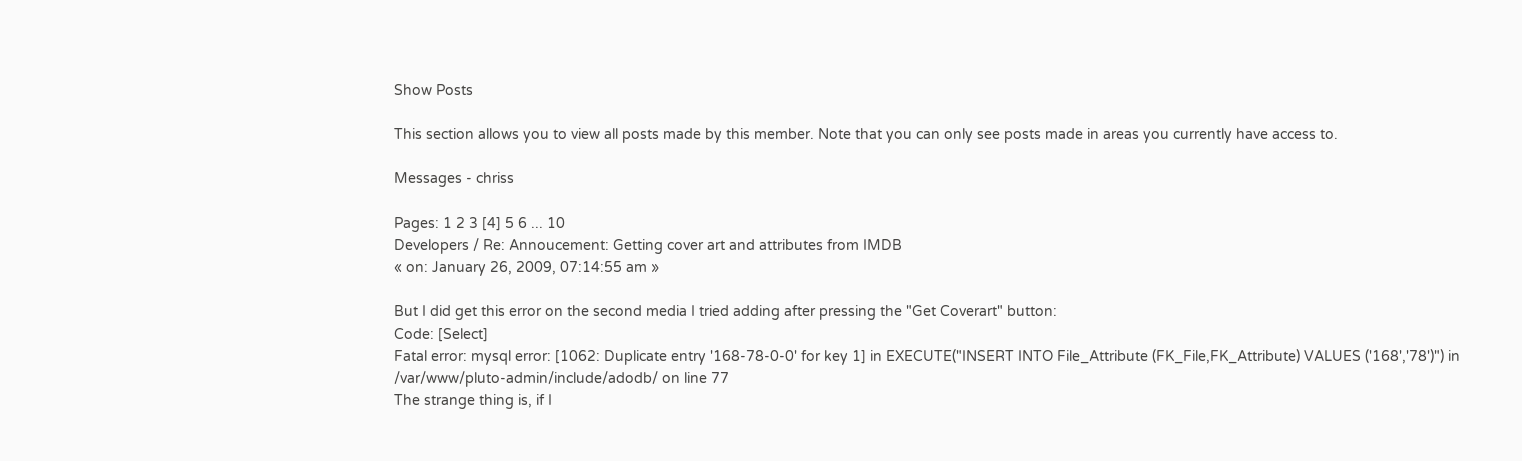Show Posts

This section allows you to view all posts made by this member. Note that you can only see posts made in areas you currently have access to.

Messages - chriss

Pages: 1 2 3 [4] 5 6 ... 10
Developers / Re: Annoucement: Getting cover art and attributes from IMDB
« on: January 26, 2009, 07:14:55 am »

But I did get this error on the second media I tried adding after pressing the "Get Coverart" button:
Code: [Select]
Fatal error: mysql error: [1062: Duplicate entry '168-78-0-0' for key 1] in EXECUTE("INSERT INTO File_Attribute (FK_File,FK_Attribute) VALUES ('168','78')") in /var/www/pluto-admin/include/adodb/ on line 77
The strange thing is, if I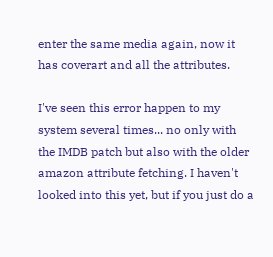enter the same media again, now it has coverart and all the attributes.

I've seen this error happen to my system several times... no only with the IMDB patch but also with the older amazon attribute fetching. I haven't looked into this yet, but if you just do a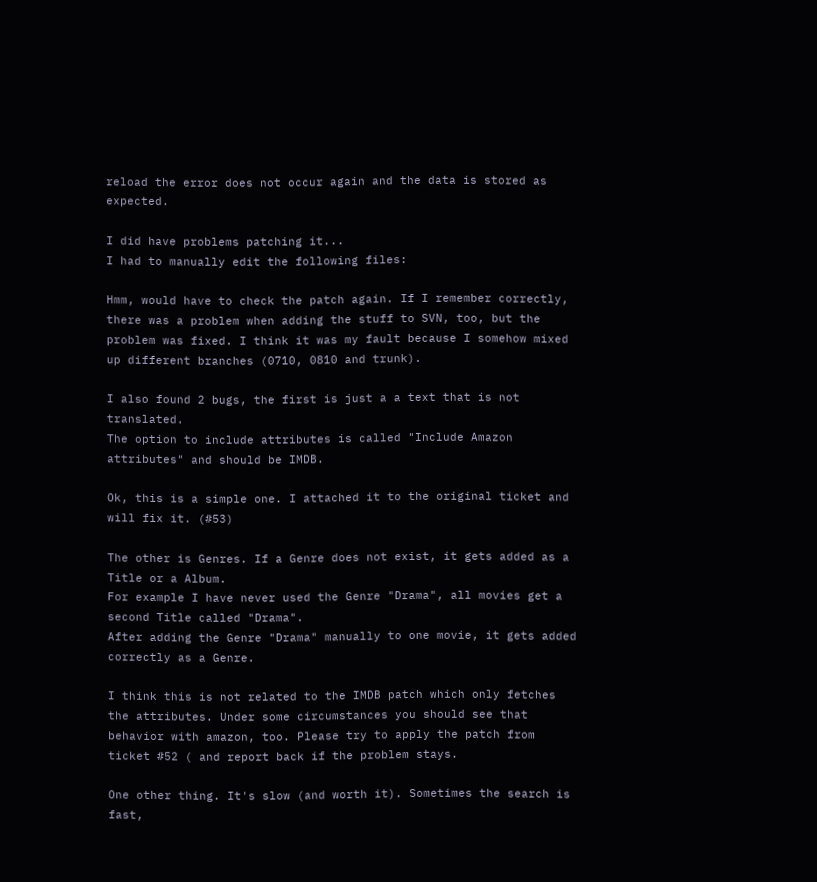reload the error does not occur again and the data is stored as expected.

I did have problems patching it...
I had to manually edit the following files:

Hmm, would have to check the patch again. If I remember correctly, there was a problem when adding the stuff to SVN, too, but the problem was fixed. I think it was my fault because I somehow mixed up different branches (0710, 0810 and trunk).

I also found 2 bugs, the first is just a a text that is not translated.
The option to include attributes is called "Include Amazon attributes" and should be IMDB.

Ok, this is a simple one. I attached it to the original ticket and will fix it. (#53)

The other is Genres. If a Genre does not exist, it gets added as a Title or a Album.
For example I have never used the Genre "Drama", all movies get a second Title called "Drama".
After adding the Genre "Drama" manually to one movie, it gets added correctly as a Genre.

I think this is not related to the IMDB patch which only fetches the attributes. Under some circumstances you should see that behavior with amazon, too. Please try to apply the patch from ticket #52 ( and report back if the problem stays.

One other thing. It's slow (and worth it). Sometimes the search is fast,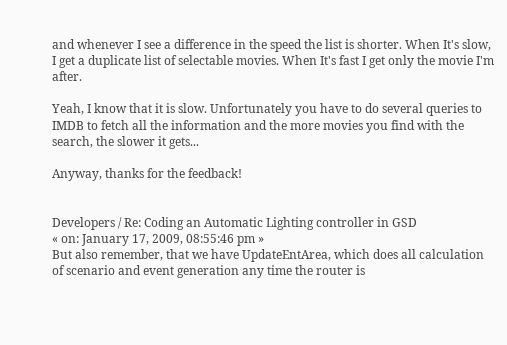and whenever I see a difference in the speed the list is shorter. When It's slow, I get a duplicate list of selectable movies. When It's fast I get only the movie I'm after.

Yeah, I know that it is slow. Unfortunately you have to do several queries to IMDB to fetch all the information and the more movies you find with the search, the slower it gets...

Anyway, thanks for the feedback!


Developers / Re: Coding an Automatic Lighting controller in GSD
« on: January 17, 2009, 08:55:46 pm »
But also remember, that we have UpdateEntArea, which does all calculation of scenario and event generation any time the router is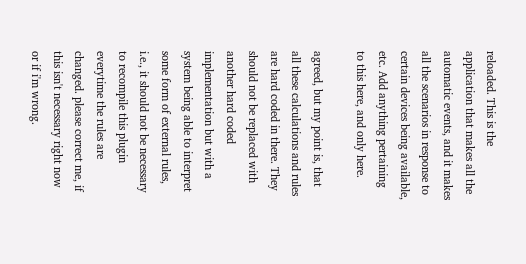reloaded. This is the application that makes all the automatic events, and it makes all the scenarios in response to certain devices being available, etc. Add anything pertaining to this here, and only here.

agreed, but my point is, that all these calculations and rules are hard coded in there. They should not be replaced with another hard coded implementation but with a system being able to interpret some form of external rules, i.e., it should not be necessary to recompile this plugin everytime the rules are changed. please correct me, if this isn't necessary right now or if i'm wrong.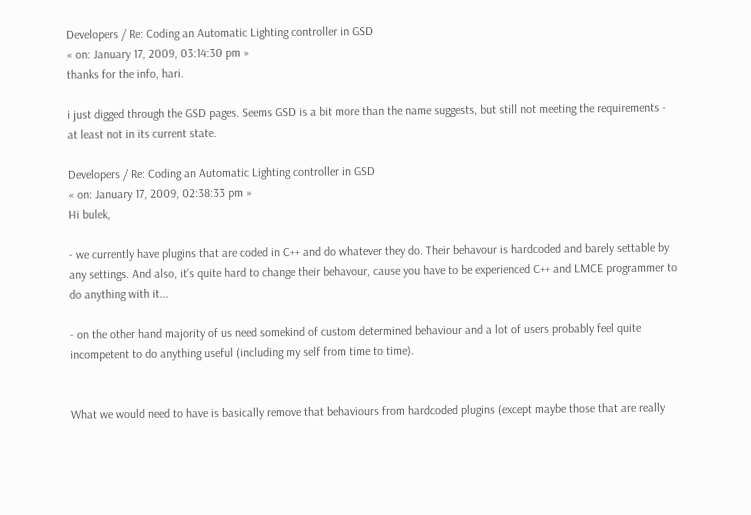Developers / Re: Coding an Automatic Lighting controller in GSD
« on: January 17, 2009, 03:14:30 pm »
thanks for the info, hari.

i just digged through the GSD pages. Seems GSD is a bit more than the name suggests, but still not meeting the requirements - at least not in its current state.

Developers / Re: Coding an Automatic Lighting controller in GSD
« on: January 17, 2009, 02:38:33 pm »
Hi bulek,

- we currently have plugins that are coded in C++ and do whatever they do. Their behavour is hardcoded and barely settable by any settings. And also, it's quite hard to change their behavour, cause you have to be experienced C++ and LMCE programmer to do anything with it...

- on the other hand majority of us need somekind of custom determined behaviour and a lot of users probably feel quite incompetent to do anything useful (including my self from time to time).


What we would need to have is basically remove that behaviours from hardcoded plugins (except maybe those that are really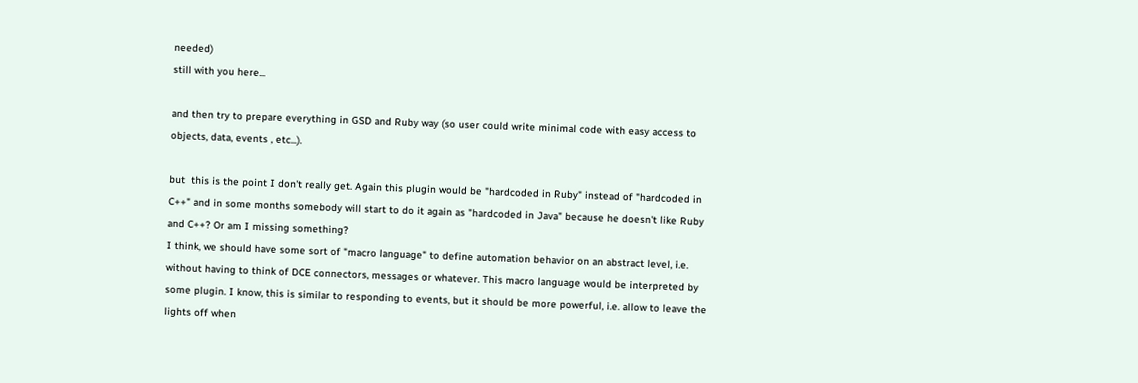needed)
still with you here...

and then try to prepare everything in GSD and Ruby way (so user could write minimal code with easy access to objects, data, events , etc...).

but  this is the point I don't really get. Again this plugin would be "hardcoded in Ruby" instead of "hardcoded in C++" and in some months somebody will start to do it again as "hardcoded in Java" because he doesn't like Ruby and C++? Or am I missing something?
I think, we should have some sort of "macro language" to define automation behavior on an abstract level, i.e. without having to think of DCE connectors, messages or whatever. This macro language would be interpreted by some plugin. I know, this is similar to responding to events, but it should be more powerful, i.e. allow to leave the lights off when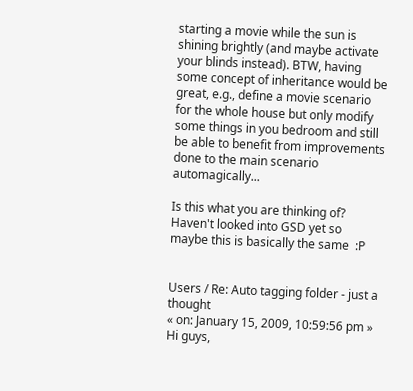starting a movie while the sun is shining brightly (and maybe activate your blinds instead). BTW, having some concept of inheritance would be great, e.g., define a movie scenario for the whole house but only modify some things in you bedroom and still be able to benefit from improvements done to the main scenario automagically...

Is this what you are thinking of? Haven't looked into GSD yet so maybe this is basically the same  :P


Users / Re: Auto tagging folder - just a thought
« on: January 15, 2009, 10:59:56 pm »
Hi guys,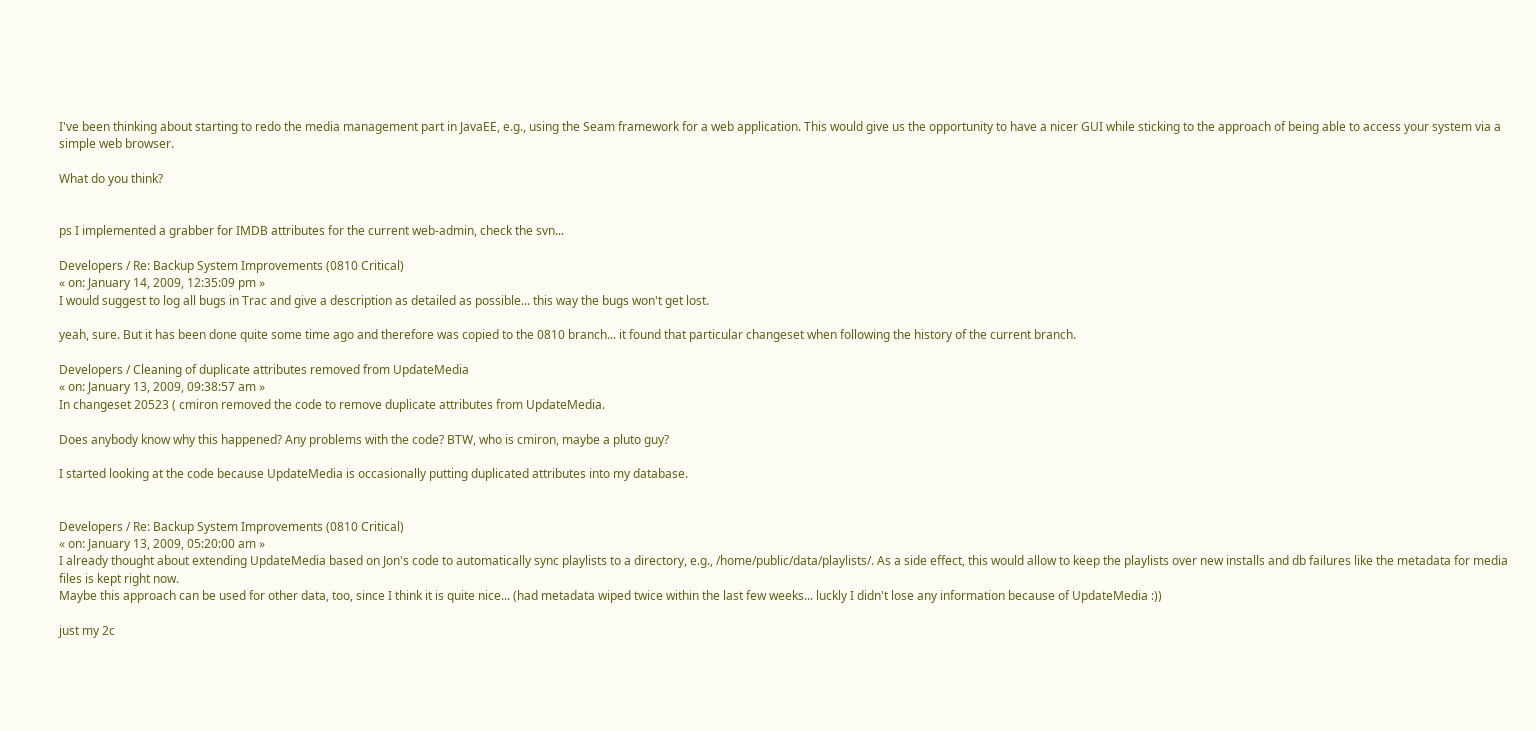I've been thinking about starting to redo the media management part in JavaEE, e.g., using the Seam framework for a web application. This would give us the opportunity to have a nicer GUI while sticking to the approach of being able to access your system via a simple web browser.

What do you think?


ps I implemented a grabber for IMDB attributes for the current web-admin, check the svn...

Developers / Re: Backup System Improvements (0810 Critical)
« on: January 14, 2009, 12:35:09 pm »
I would suggest to log all bugs in Trac and give a description as detailed as possible... this way the bugs won't get lost.

yeah, sure. But it has been done quite some time ago and therefore was copied to the 0810 branch... it found that particular changeset when following the history of the current branch.

Developers / Cleaning of duplicate attributes removed from UpdateMedia
« on: January 13, 2009, 09:38:57 am »
In changeset 20523 ( cmiron removed the code to remove duplicate attributes from UpdateMedia.

Does anybody know why this happened? Any problems with the code? BTW, who is cmiron, maybe a pluto guy?

I started looking at the code because UpdateMedia is occasionally putting duplicated attributes into my database.


Developers / Re: Backup System Improvements (0810 Critical)
« on: January 13, 2009, 05:20:00 am »
I already thought about extending UpdateMedia based on Jon's code to automatically sync playlists to a directory, e.g., /home/public/data/playlists/. As a side effect, this would allow to keep the playlists over new installs and db failures like the metadata for media files is kept right now.
Maybe this approach can be used for other data, too, since I think it is quite nice... (had metadata wiped twice within the last few weeks... luckly I didn't lose any information because of UpdateMedia :))

just my 2c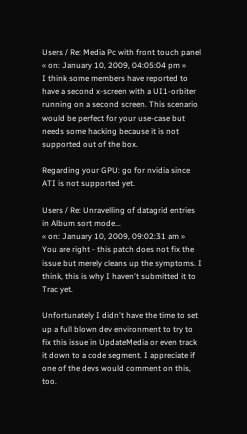Users / Re: Media Pc with front touch panel
« on: January 10, 2009, 04:05:04 pm »
I think some members have reported to have a second x-screen with a UI1-orbiter running on a second screen. This scenario would be perfect for your use-case but needs some hacking because it is not supported out of the box.

Regarding your GPU: go for nvidia since ATI is not supported yet.

Users / Re: Unravelling of datagrid entries in Album sort mode...
« on: January 10, 2009, 09:02:31 am »
You are right - this patch does not fix the issue but merely cleans up the symptoms. I think, this is why I haven't submitted it to Trac yet.

Unfortunately I didn't have the time to set up a full blown dev environment to try to fix this issue in UpdateMedia or even track it down to a code segment. I appreciate if one of the devs would comment on this, too.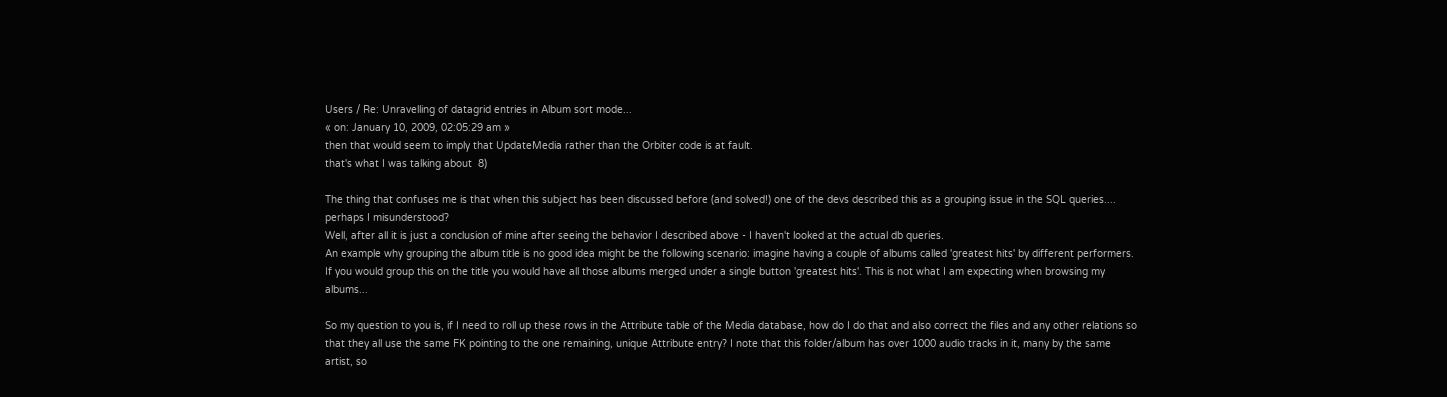Users / Re: Unravelling of datagrid entries in Album sort mode...
« on: January 10, 2009, 02:05:29 am »
then that would seem to imply that UpdateMedia rather than the Orbiter code is at fault.
that's what I was talking about  8)

The thing that confuses me is that when this subject has been discussed before (and solved!) one of the devs described this as a grouping issue in the SQL queries.... perhaps I misunderstood?
Well, after all it is just a conclusion of mine after seeing the behavior I described above - I haven't looked at the actual db queries.
An example why grouping the album title is no good idea might be the following scenario: imagine having a couple of albums called 'greatest hits' by different performers. If you would group this on the title you would have all those albums merged under a single button 'greatest hits'. This is not what I am expecting when browsing my albums...

So my question to you is, if I need to roll up these rows in the Attribute table of the Media database, how do I do that and also correct the files and any other relations so that they all use the same FK pointing to the one remaining, unique Attribute entry? I note that this folder/album has over 1000 audio tracks in it, many by the same artist, so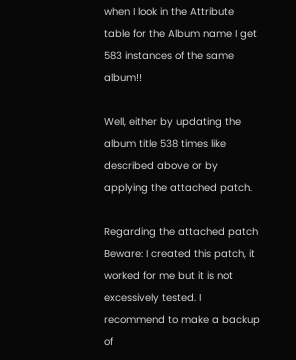when I look in the Attribute table for the Album name I get 583 instances of the same album!!

Well, either by updating the album title 538 times like described above or by applying the attached patch.

Regarding the attached patch
Beware: I created this patch, it worked for me but it is not excessively tested. I recommend to make a backup of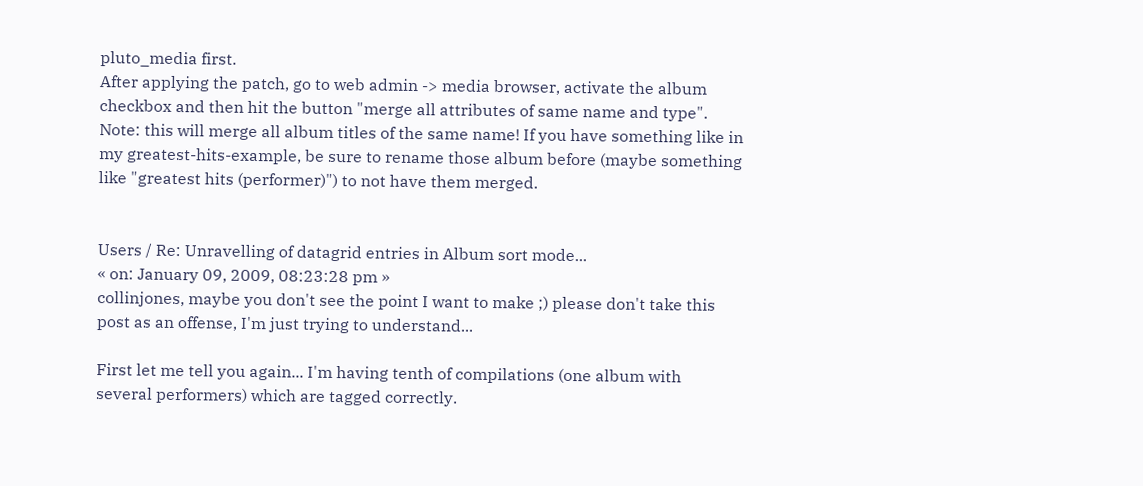pluto_media first.
After applying the patch, go to web admin -> media browser, activate the album checkbox and then hit the button "merge all attributes of same name and type". Note: this will merge all album titles of the same name! If you have something like in my greatest-hits-example, be sure to rename those album before (maybe something like "greatest hits (performer)") to not have them merged.


Users / Re: Unravelling of datagrid entries in Album sort mode...
« on: January 09, 2009, 08:23:28 pm »
collinjones, maybe you don't see the point I want to make ;) please don't take this post as an offense, I'm just trying to understand...

First let me tell you again... I'm having tenth of compilations (one album with several performers) which are tagged correctly.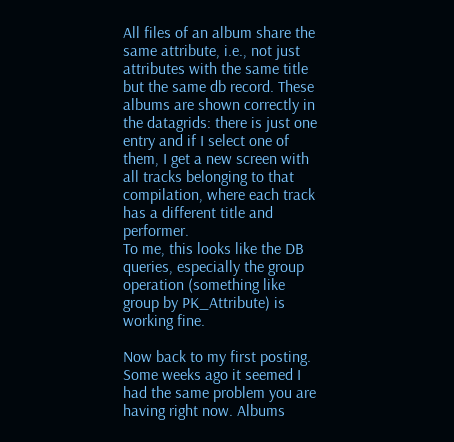All files of an album share the same attribute, i.e., not just attributes with the same title but the same db record. These albums are shown correctly in the datagrids: there is just one entry and if I select one of them, I get a new screen with all tracks belonging to that compilation, where each track has a different title and performer.
To me, this looks like the DB queries, especially the group operation (something like group by PK_Attribute) is working fine.

Now back to my first posting. Some weeks ago it seemed I had the same problem you are having right now. Albums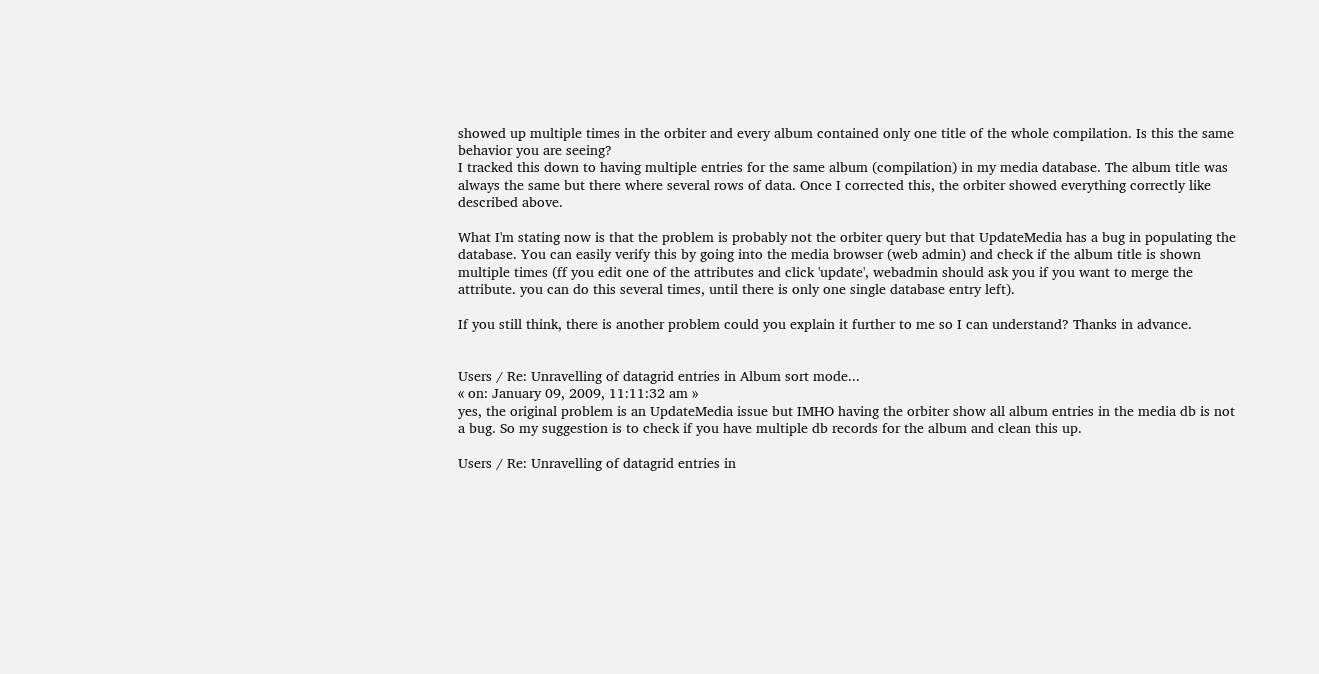showed up multiple times in the orbiter and every album contained only one title of the whole compilation. Is this the same behavior you are seeing?
I tracked this down to having multiple entries for the same album (compilation) in my media database. The album title was always the same but there where several rows of data. Once I corrected this, the orbiter showed everything correctly like described above.

What I'm stating now is that the problem is probably not the orbiter query but that UpdateMedia has a bug in populating the database. You can easily verify this by going into the media browser (web admin) and check if the album title is shown multiple times (ff you edit one of the attributes and click 'update', webadmin should ask you if you want to merge the attribute. you can do this several times, until there is only one single database entry left).

If you still think, there is another problem could you explain it further to me so I can understand? Thanks in advance.


Users / Re: Unravelling of datagrid entries in Album sort mode...
« on: January 09, 2009, 11:11:32 am »
yes, the original problem is an UpdateMedia issue but IMHO having the orbiter show all album entries in the media db is not a bug. So my suggestion is to check if you have multiple db records for the album and clean this up.

Users / Re: Unravelling of datagrid entries in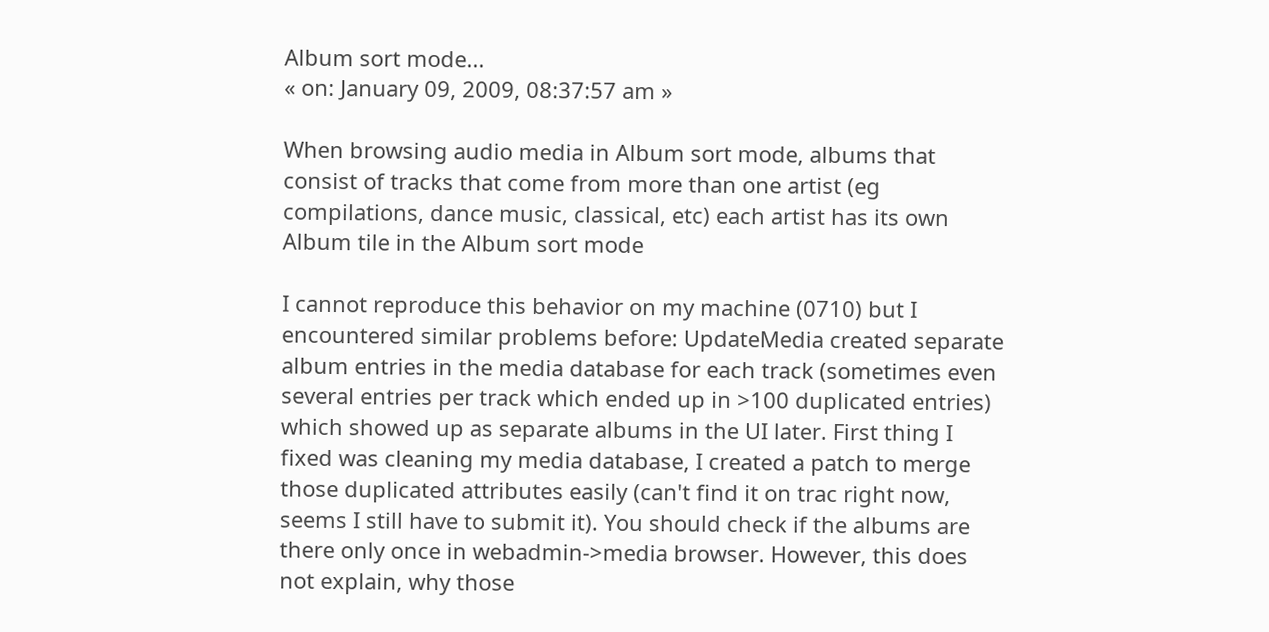Album sort mode...
« on: January 09, 2009, 08:37:57 am »

When browsing audio media in Album sort mode, albums that consist of tracks that come from more than one artist (eg compilations, dance music, classical, etc) each artist has its own Album tile in the Album sort mode

I cannot reproduce this behavior on my machine (0710) but I encountered similar problems before: UpdateMedia created separate album entries in the media database for each track (sometimes even several entries per track which ended up in >100 duplicated entries) which showed up as separate albums in the UI later. First thing I fixed was cleaning my media database, I created a patch to merge those duplicated attributes easily (can't find it on trac right now, seems I still have to submit it). You should check if the albums are there only once in webadmin->media browser. However, this does not explain, why those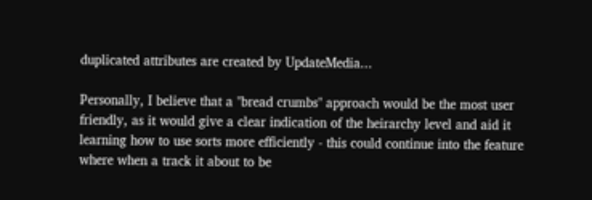duplicated attributes are created by UpdateMedia...

Personally, I believe that a "bread crumbs" approach would be the most user friendly, as it would give a clear indication of the heirarchy level and aid it learning how to use sorts more efficiently - this could continue into the feature where when a track it about to be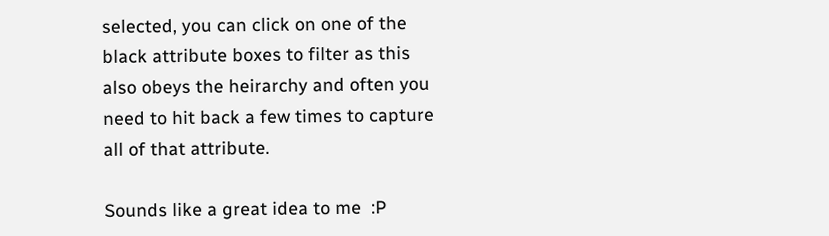selected, you can click on one of the black attribute boxes to filter as this also obeys the heirarchy and often you need to hit back a few times to capture all of that attribute.

Sounds like a great idea to me  :P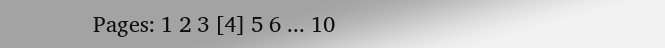Pages: 1 2 3 [4] 5 6 ... 10